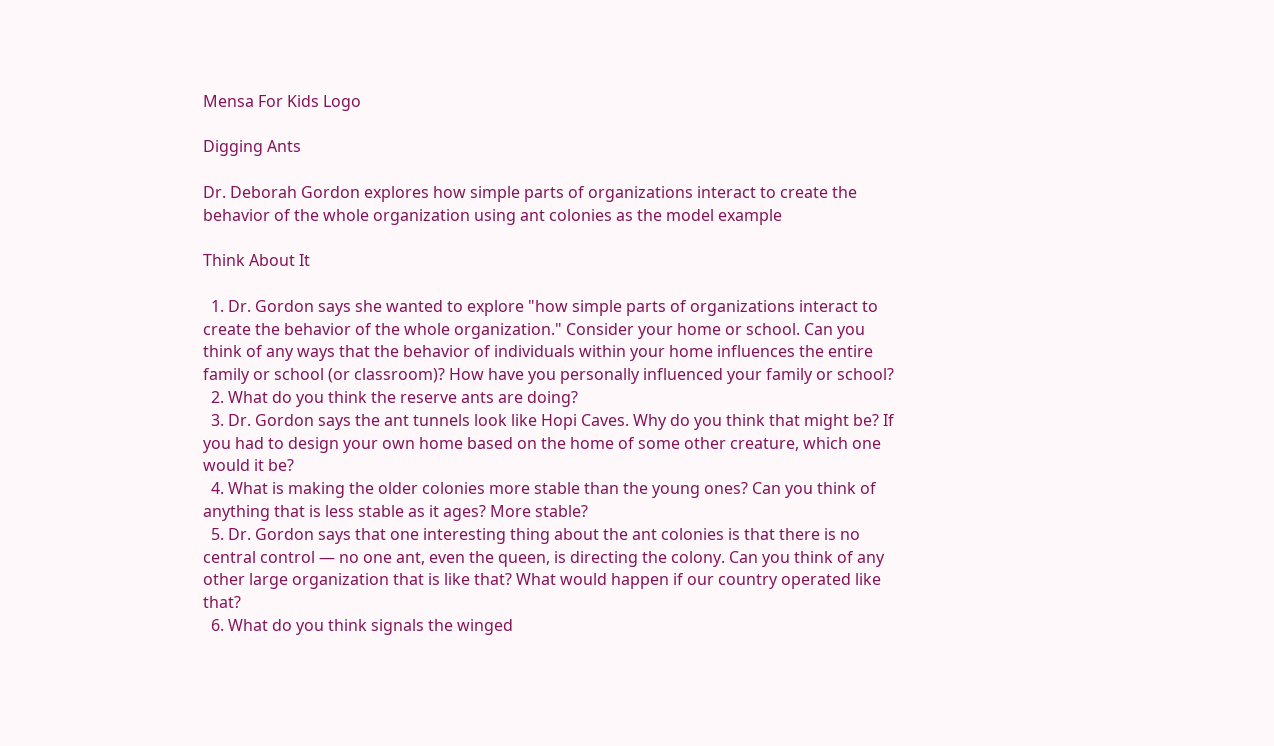Mensa For Kids Logo

Digging Ants

Dr. Deborah Gordon explores how simple parts of organizations interact to create the behavior of the whole organization using ant colonies as the model example

Think About It

  1. Dr. Gordon says she wanted to explore "how simple parts of organizations interact to create the behavior of the whole organization." Consider your home or school. Can you think of any ways that the behavior of individuals within your home influences the entire family or school (or classroom)? How have you personally influenced your family or school?
  2. What do you think the reserve ants are doing?
  3. Dr. Gordon says the ant tunnels look like Hopi Caves. Why do you think that might be? If you had to design your own home based on the home of some other creature, which one would it be?
  4. What is making the older colonies more stable than the young ones? Can you think of anything that is less stable as it ages? More stable?
  5. Dr. Gordon says that one interesting thing about the ant colonies is that there is no central control — no one ant, even the queen, is directing the colony. Can you think of any other large organization that is like that? What would happen if our country operated like that?
  6. What do you think signals the winged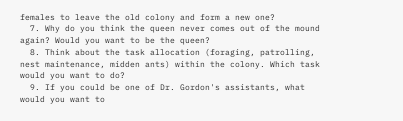females to leave the old colony and form a new one?
  7. Why do you think the queen never comes out of the mound again? Would you want to be the queen?
  8. Think about the task allocation (foraging, patrolling, nest maintenance, midden ants) within the colony. Which task would you want to do?
  9. If you could be one of Dr. Gordon's assistants, what would you want to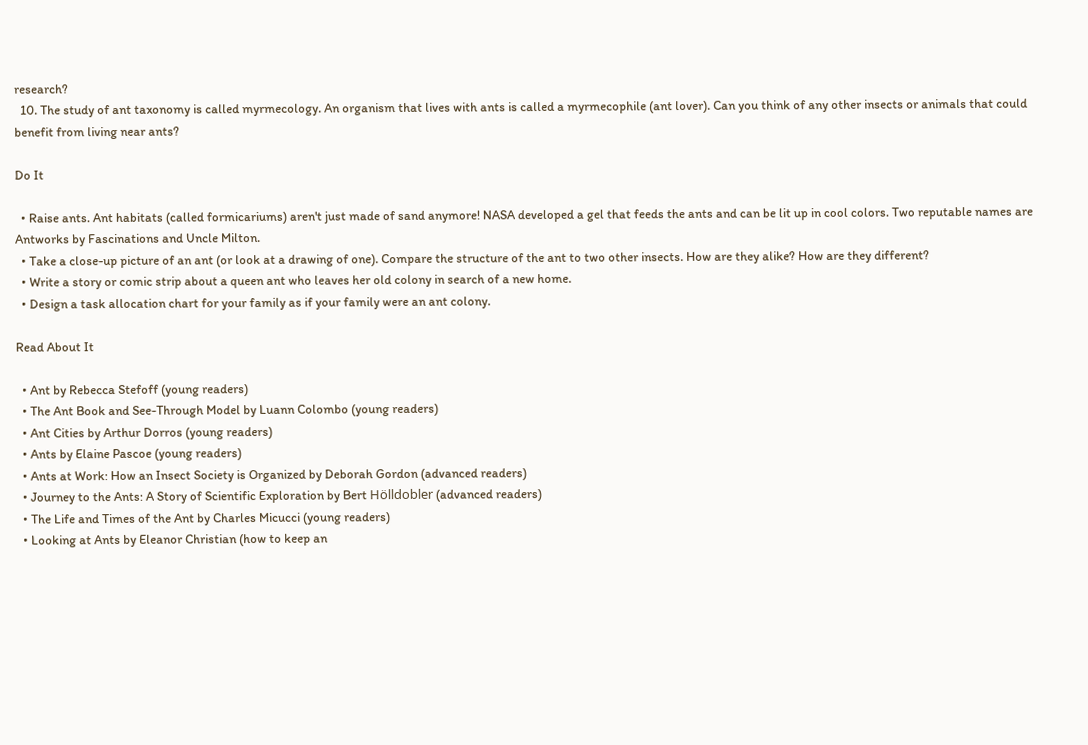research?
  10. The study of ant taxonomy is called myrmecology. An organism that lives with ants is called a myrmecophile (ant lover). Can you think of any other insects or animals that could benefit from living near ants?

Do It

  • Raise ants. Ant habitats (called formicariums) aren't just made of sand anymore! NASA developed a gel that feeds the ants and can be lit up in cool colors. Two reputable names are Antworks by Fascinations and Uncle Milton.
  • Take a close-up picture of an ant (or look at a drawing of one). Compare the structure of the ant to two other insects. How are they alike? How are they different?
  • Write a story or comic strip about a queen ant who leaves her old colony in search of a new home.
  • Design a task allocation chart for your family as if your family were an ant colony.

Read About It

  • Ant by Rebecca Stefoff (young readers)
  • The Ant Book and See-Through Model by Luann Colombo (young readers)
  • Ant Cities by Arthur Dorros (young readers)
  • Ants by Elaine Pascoe (young readers)
  • Ants at Work: How an Insect Society is Organized by Deborah Gordon (advanced readers)
  • Journey to the Ants: A Story of Scientific Exploration by Bert Hölldobler (advanced readers)
  • The Life and Times of the Ant by Charles Micucci (young readers)
  • Looking at Ants by Eleanor Christian (how to keep an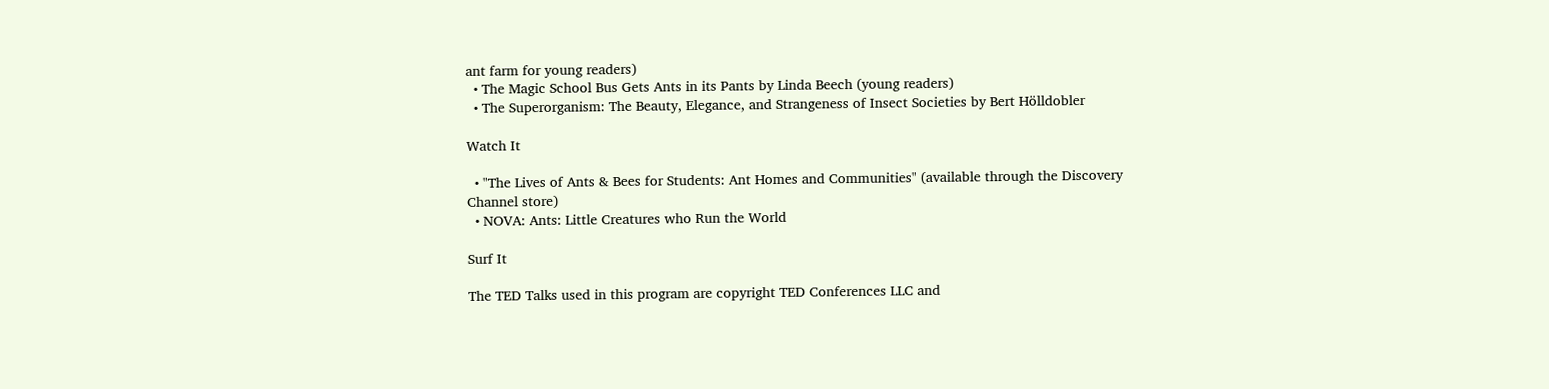ant farm for young readers)
  • The Magic School Bus Gets Ants in its Pants by Linda Beech (young readers)
  • The Superorganism: The Beauty, Elegance, and Strangeness of Insect Societies by Bert Hölldobler

Watch It

  • "The Lives of Ants & Bees for Students: Ant Homes and Communities" (available through the Discovery Channel store)
  • NOVA: Ants: Little Creatures who Run the World

Surf It

The TED Talks used in this program are copyright TED Conferences LLC and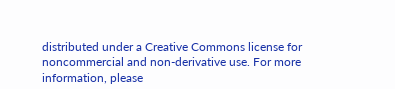distributed under a Creative Commons license for noncommercial and non-derivative use. For more information, please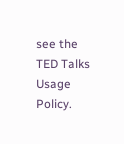see the TED Talks Usage Policy.